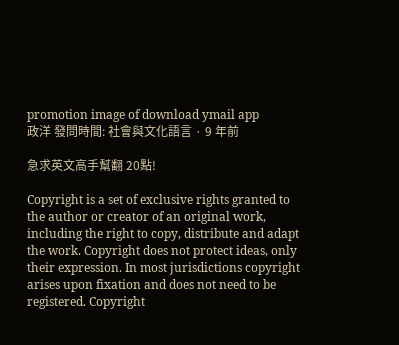promotion image of download ymail app
政洋 發問時間: 社會與文化語言 · 9 年前

急求英文高手幫翻 20點!

Copyright is a set of exclusive rights granted to the author or creator of an original work, including the right to copy, distribute and adapt the work. Copyright does not protect ideas, only their expression. In most jurisdictions copyright arises upon fixation and does not need to be registered. Copyright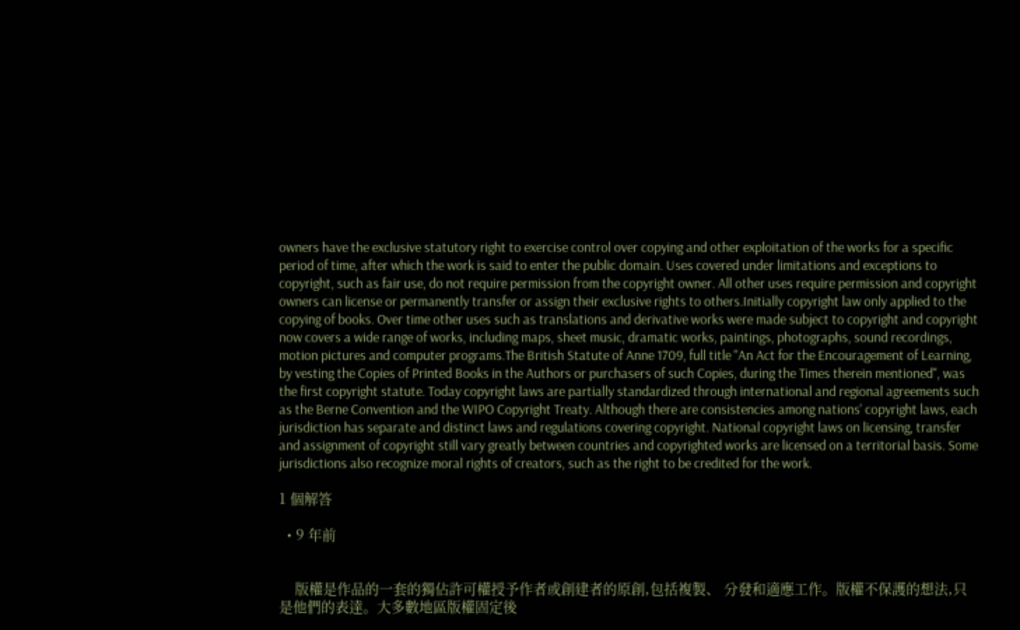owners have the exclusive statutory right to exercise control over copying and other exploitation of the works for a specific period of time, after which the work is said to enter the public domain. Uses covered under limitations and exceptions to copyright, such as fair use, do not require permission from the copyright owner. All other uses require permission and copyright owners can license or permanently transfer or assign their exclusive rights to others.Initially copyright law only applied to the copying of books. Over time other uses such as translations and derivative works were made subject to copyright and copyright now covers a wide range of works, including maps, sheet music, dramatic works, paintings, photographs, sound recordings, motion pictures and computer programs.The British Statute of Anne 1709, full title "An Act for the Encouragement of Learning, by vesting the Copies of Printed Books in the Authors or purchasers of such Copies, during the Times therein mentioned", was the first copyright statute. Today copyright laws are partially standardized through international and regional agreements such as the Berne Convention and the WIPO Copyright Treaty. Although there are consistencies among nations' copyright laws, each jurisdiction has separate and distinct laws and regulations covering copyright. National copyright laws on licensing, transfer and assignment of copyright still vary greatly between countries and copyrighted works are licensed on a territorial basis. Some jurisdictions also recognize moral rights of creators, such as the right to be credited for the work.

1 個解答

  • 9 年前


    版權是作品的一套的獨佔許可權授予作者或創建者的原創,包括複製、 分發和適應工作。版權不保護的想法,只是他們的表達。大多數地區版權固定後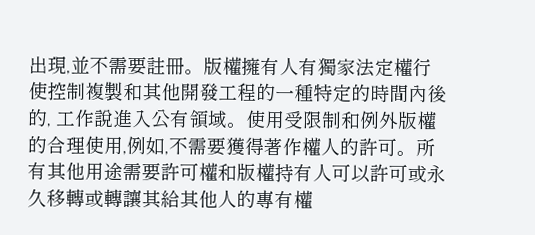出現,並不需要註冊。版權擁有人有獨家法定權行使控制複製和其他開發工程的一種特定的時間內後的, 工作說進入公有領域。使用受限制和例外版權的合理使用,例如,不需要獲得著作權人的許可。所有其他用途需要許可權和版權持有人可以許可或永久移轉或轉讓其給其他人的專有權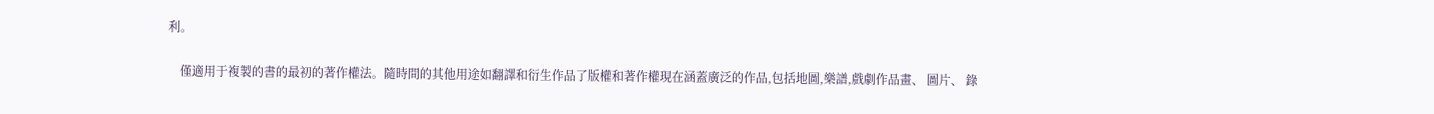利。

    僅適用于複製的書的最初的著作權法。隨時間的其他用途如翻譯和衍生作品了版權和著作權現在涵蓋廣泛的作品,包括地圖,樂譜,戲劇作品畫、 圖片、 錄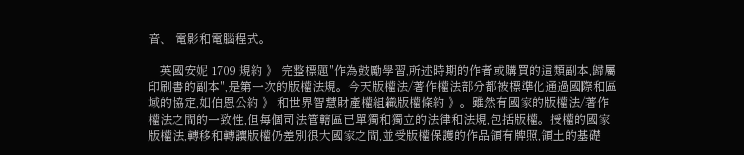音、 電影和電腦程式。

    英國安妮 1709 規約 》 完整標題"作為鼓勵學習,所述時期的作者或購買的這類副本,歸屬印刷書的副本",是第一次的版權法規。今天版權法/著作權法部分都被標準化通過國際和區域的協定,如伯恩公約 》 和世界智慧財產權組織版權條約 》。雖然有國家的版權法/著作權法之間的一致性,但每個司法管轄區已單獨和獨立的法律和法規,包括版權。授權的國家版權法,轉移和轉讓版權仍差別很大國家之間,並受版權保護的作品領有牌照,領土的基礎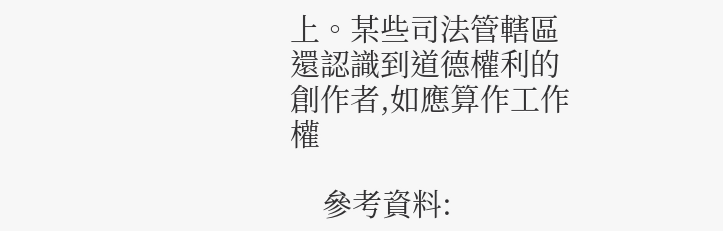上。某些司法管轄區還認識到道德權利的創作者,如應算作工作權

    參考資料: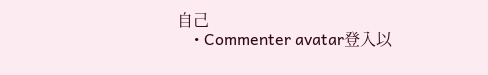自己
    • Commenter avatar登入以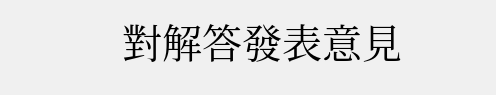對解答發表意見